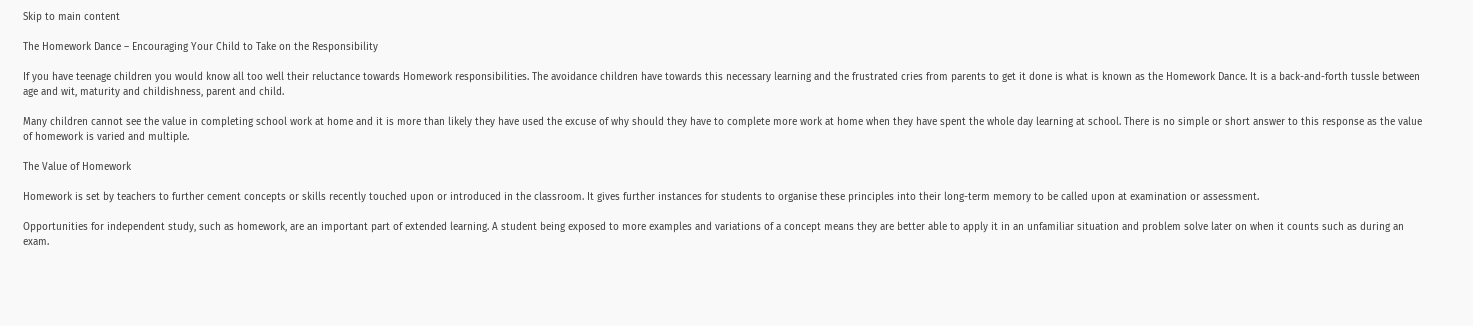Skip to main content

The Homework Dance – Encouraging Your Child to Take on the Responsibility

If you have teenage children you would know all too well their reluctance towards Homework responsibilities. The avoidance children have towards this necessary learning and the frustrated cries from parents to get it done is what is known as the Homework Dance. It is a back-and-forth tussle between age and wit, maturity and childishness, parent and child.

Many children cannot see the value in completing school work at home and it is more than likely they have used the excuse of why should they have to complete more work at home when they have spent the whole day learning at school. There is no simple or short answer to this response as the value of homework is varied and multiple.

The Value of Homework

Homework is set by teachers to further cement concepts or skills recently touched upon or introduced in the classroom. It gives further instances for students to organise these principles into their long-term memory to be called upon at examination or assessment.

Opportunities for independent study, such as homework, are an important part of extended learning. A student being exposed to more examples and variations of a concept means they are better able to apply it in an unfamiliar situation and problem solve later on when it counts such as during an exam.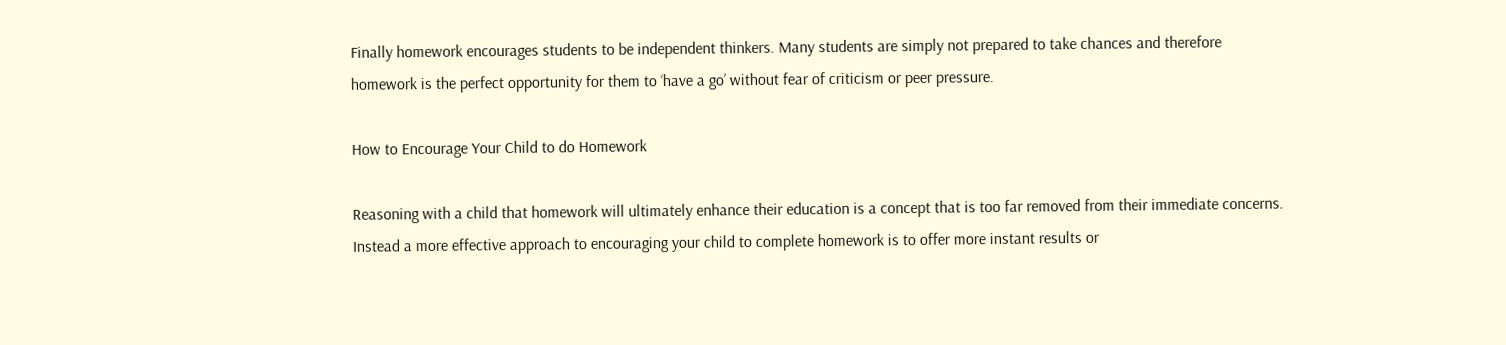Finally homework encourages students to be independent thinkers. Many students are simply not prepared to take chances and therefore homework is the perfect opportunity for them to ‘have a go’ without fear of criticism or peer pressure.

How to Encourage Your Child to do Homework

Reasoning with a child that homework will ultimately enhance their education is a concept that is too far removed from their immediate concerns. Instead a more effective approach to encouraging your child to complete homework is to offer more instant results or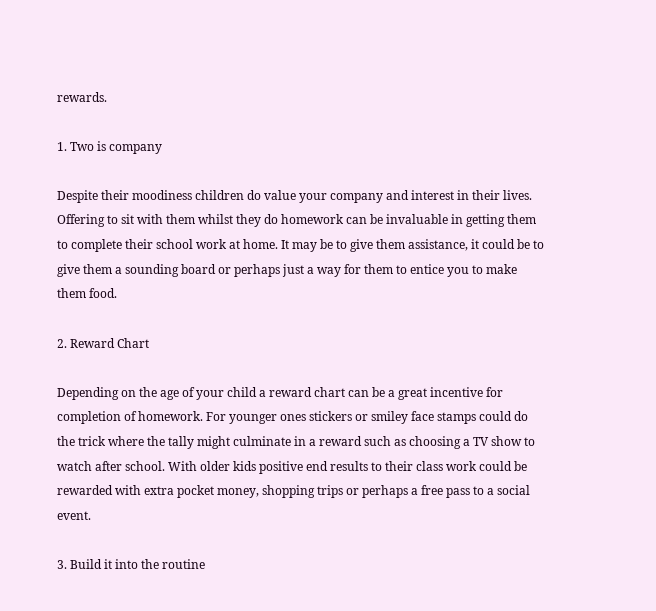rewards.

1. Two is company

Despite their moodiness children do value your company and interest in their lives. Offering to sit with them whilst they do homework can be invaluable in getting them to complete their school work at home. It may be to give them assistance, it could be to give them a sounding board or perhaps just a way for them to entice you to make them food.

2. Reward Chart

Depending on the age of your child a reward chart can be a great incentive for completion of homework. For younger ones stickers or smiley face stamps could do the trick where the tally might culminate in a reward such as choosing a TV show to watch after school. With older kids positive end results to their class work could be rewarded with extra pocket money, shopping trips or perhaps a free pass to a social event.

3. Build it into the routine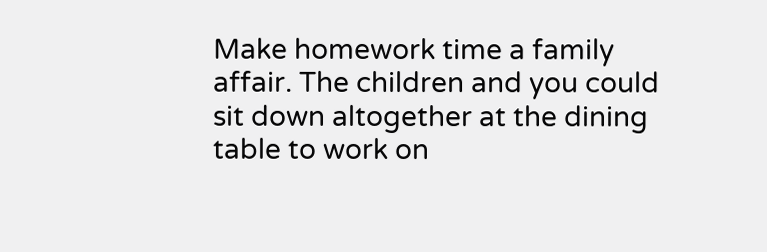Make homework time a family affair. The children and you could sit down altogether at the dining table to work on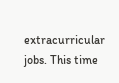extracurricular jobs. This time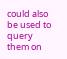could also be used to query them on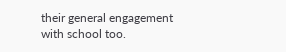their general engagement with school too.